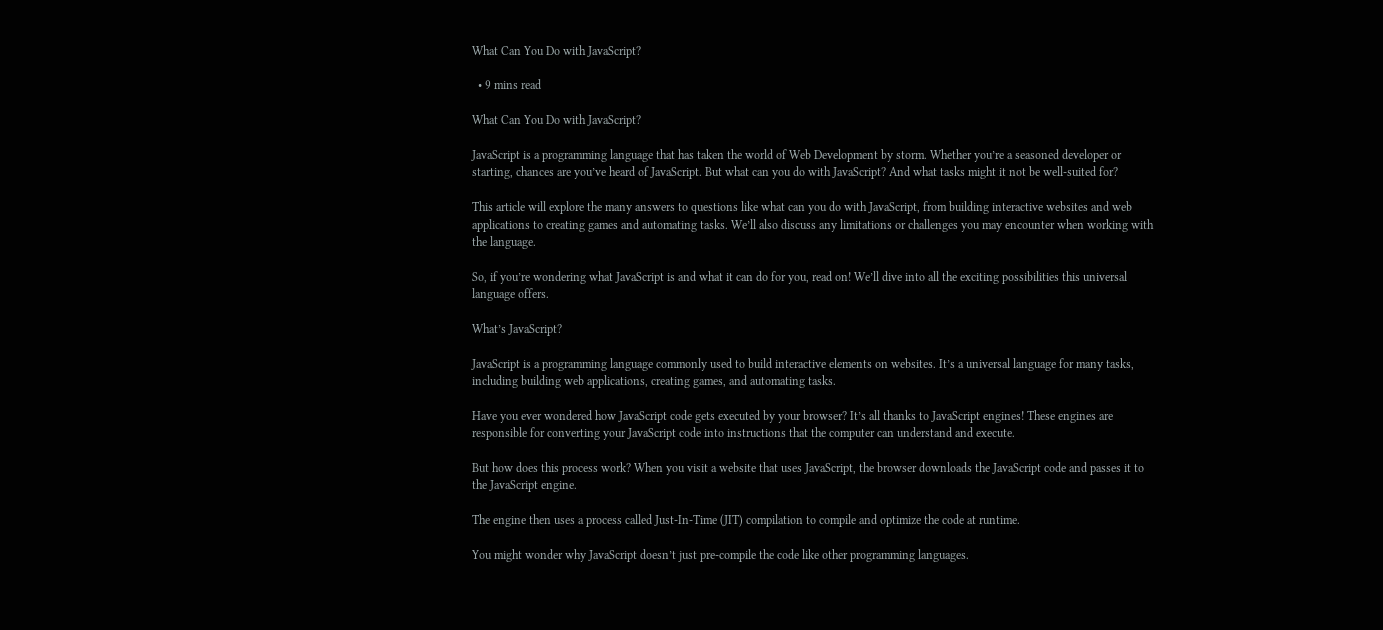What Can You Do with JavaScript?

  • 9 mins read

What Can You Do with JavaScript?

JavaScript is a programming language that has taken the world of Web Development by storm. Whether you’re a seasoned developer or starting, chances are you’ve heard of JavaScript. But what can you do with JavaScript? And what tasks might it not be well-suited for?

This article will explore the many answers to questions like what can you do with JavaScript, from building interactive websites and web applications to creating games and automating tasks. We’ll also discuss any limitations or challenges you may encounter when working with the language.

So, if you’re wondering what JavaScript is and what it can do for you, read on! We’ll dive into all the exciting possibilities this universal language offers.

What’s JavaScript?

JavaScript is a programming language commonly used to build interactive elements on websites. It’s a universal language for many tasks, including building web applications, creating games, and automating tasks.

Have you ever wondered how JavaScript code gets executed by your browser? It’s all thanks to JavaScript engines! These engines are responsible for converting your JavaScript code into instructions that the computer can understand and execute.

But how does this process work? When you visit a website that uses JavaScript, the browser downloads the JavaScript code and passes it to the JavaScript engine.

The engine then uses a process called Just-In-Time (JIT) compilation to compile and optimize the code at runtime.

You might wonder why JavaScript doesn’t just pre-compile the code like other programming languages.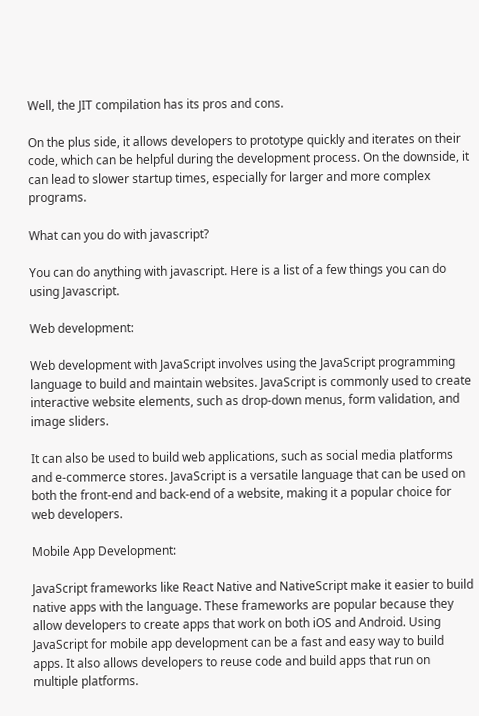Well, the JIT compilation has its pros and cons.

On the plus side, it allows developers to prototype quickly and iterates on their code, which can be helpful during the development process. On the downside, it can lead to slower startup times, especially for larger and more complex programs.

What can you do with javascript?

You can do anything with javascript. Here is a list of a few things you can do using Javascript.

Web development:

Web development with JavaScript involves using the JavaScript programming language to build and maintain websites. JavaScript is commonly used to create interactive website elements, such as drop-down menus, form validation, and image sliders.

It can also be used to build web applications, such as social media platforms and e-commerce stores. JavaScript is a versatile language that can be used on both the front-end and back-end of a website, making it a popular choice for web developers.

Mobile App Development:

JavaScript frameworks like React Native and NativeScript make it easier to build native apps with the language. These frameworks are popular because they allow developers to create apps that work on both iOS and Android. Using JavaScript for mobile app development can be a fast and easy way to build apps. It also allows developers to reuse code and build apps that run on multiple platforms.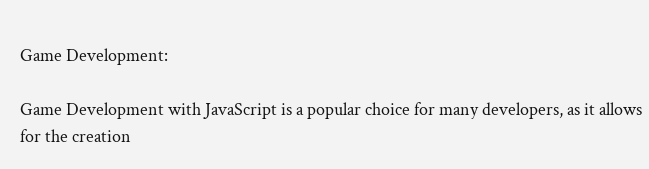Game Development:

Game Development with JavaScript is a popular choice for many developers, as it allows for the creation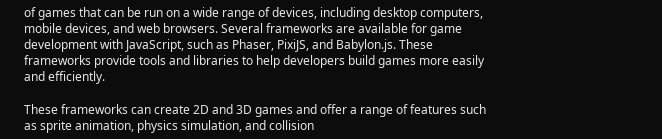of games that can be run on a wide range of devices, including desktop computers, mobile devices, and web browsers. Several frameworks are available for game development with JavaScript, such as Phaser, PixiJS, and Babylon.js. These frameworks provide tools and libraries to help developers build games more easily and efficiently.

These frameworks can create 2D and 3D games and offer a range of features such as sprite animation, physics simulation, and collision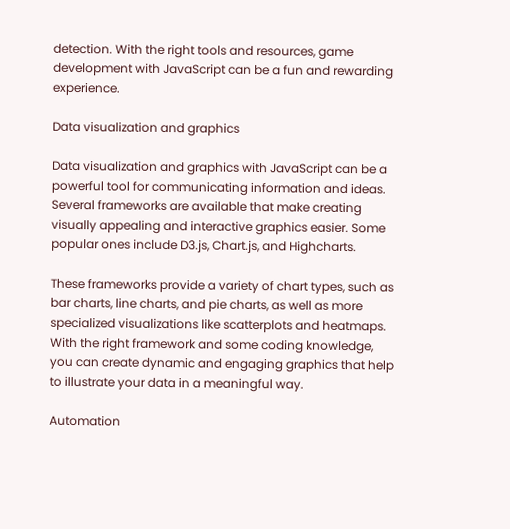detection. With the right tools and resources, game development with JavaScript can be a fun and rewarding experience.

Data visualization and graphics

Data visualization and graphics with JavaScript can be a powerful tool for communicating information and ideas. Several frameworks are available that make creating visually appealing and interactive graphics easier. Some popular ones include D3.js, Chart.js, and Highcharts.

These frameworks provide a variety of chart types, such as bar charts, line charts, and pie charts, as well as more specialized visualizations like scatterplots and heatmaps. With the right framework and some coding knowledge, you can create dynamic and engaging graphics that help to illustrate your data in a meaningful way.

Automation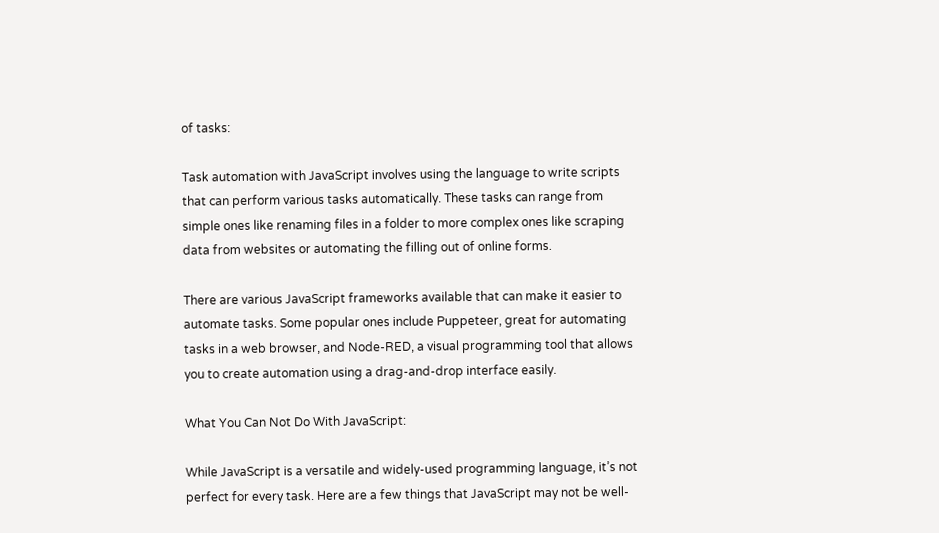of tasks:

Task automation with JavaScript involves using the language to write scripts that can perform various tasks automatically. These tasks can range from simple ones like renaming files in a folder to more complex ones like scraping data from websites or automating the filling out of online forms.

There are various JavaScript frameworks available that can make it easier to automate tasks. Some popular ones include Puppeteer, great for automating tasks in a web browser, and Node-RED, a visual programming tool that allows you to create automation using a drag-and-drop interface easily.

What You Can Not Do With JavaScript:

While JavaScript is a versatile and widely-used programming language, it’s not perfect for every task. Here are a few things that JavaScript may not be well-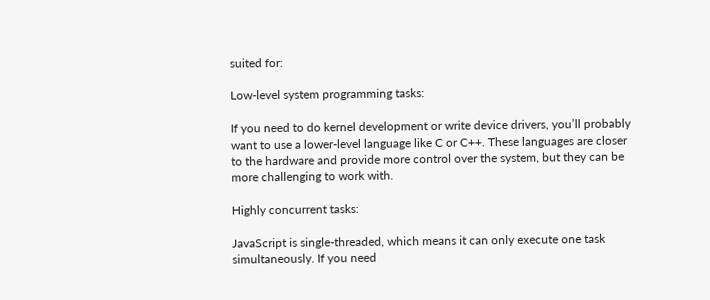suited for:

Low-level system programming tasks:

If you need to do kernel development or write device drivers, you’ll probably want to use a lower-level language like C or C++. These languages are closer to the hardware and provide more control over the system, but they can be more challenging to work with.

Highly concurrent tasks:

JavaScript is single-threaded, which means it can only execute one task simultaneously. If you need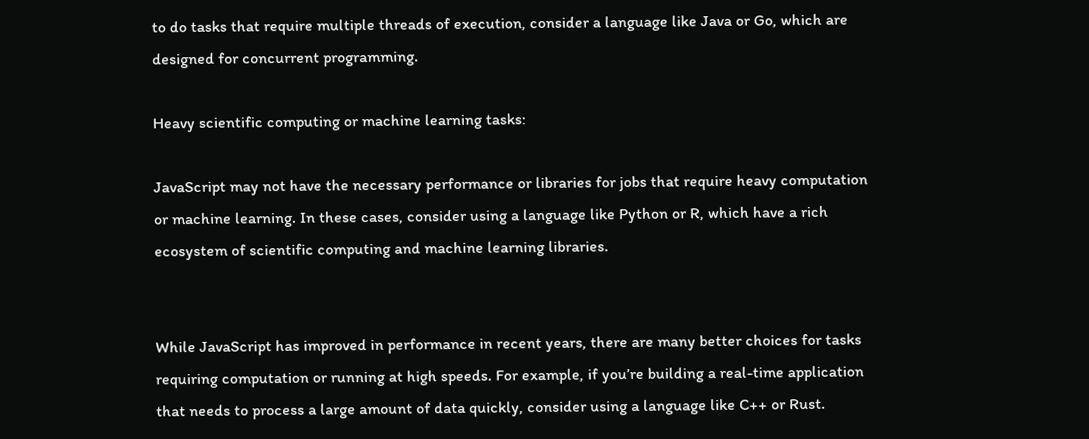to do tasks that require multiple threads of execution, consider a language like Java or Go, which are designed for concurrent programming.

Heavy scientific computing or machine learning tasks:

JavaScript may not have the necessary performance or libraries for jobs that require heavy computation or machine learning. In these cases, consider using a language like Python or R, which have a rich ecosystem of scientific computing and machine learning libraries.


While JavaScript has improved in performance in recent years, there are many better choices for tasks requiring computation or running at high speeds. For example, if you’re building a real-time application that needs to process a large amount of data quickly, consider using a language like C++ or Rust.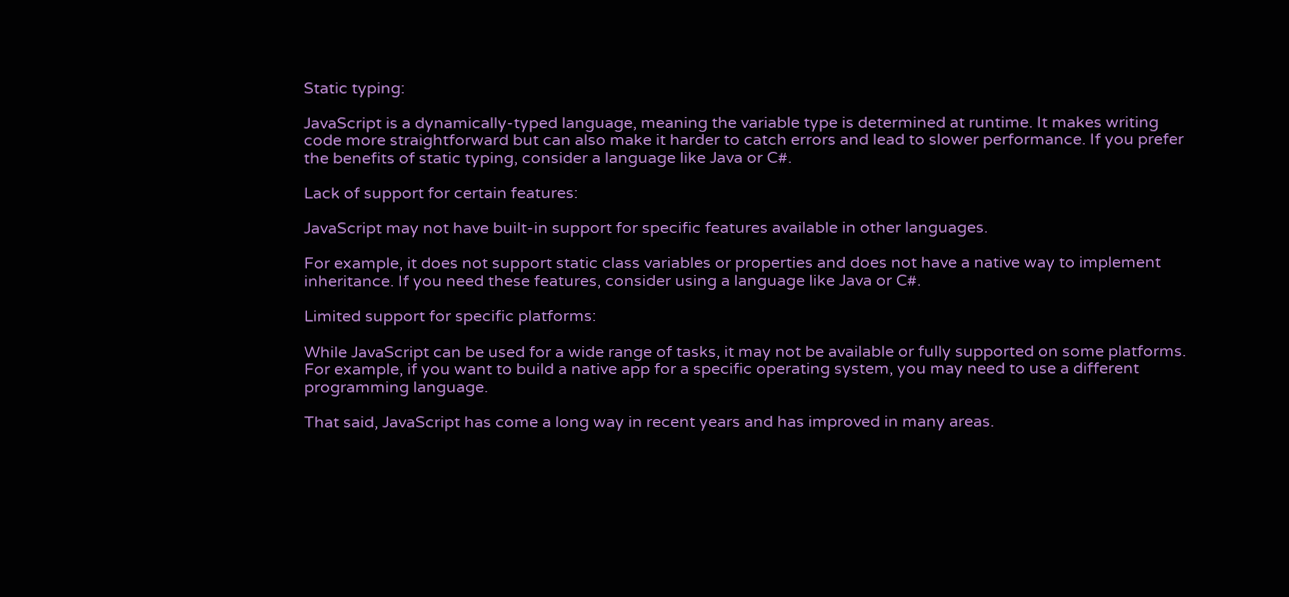Static typing:

JavaScript is a dynamically-typed language, meaning the variable type is determined at runtime. It makes writing code more straightforward but can also make it harder to catch errors and lead to slower performance. If you prefer the benefits of static typing, consider a language like Java or C#.

Lack of support for certain features:

JavaScript may not have built-in support for specific features available in other languages.

For example, it does not support static class variables or properties and does not have a native way to implement inheritance. If you need these features, consider using a language like Java or C#.

Limited support for specific platforms:

While JavaScript can be used for a wide range of tasks, it may not be available or fully supported on some platforms. For example, if you want to build a native app for a specific operating system, you may need to use a different programming language.

That said, JavaScript has come a long way in recent years and has improved in many areas.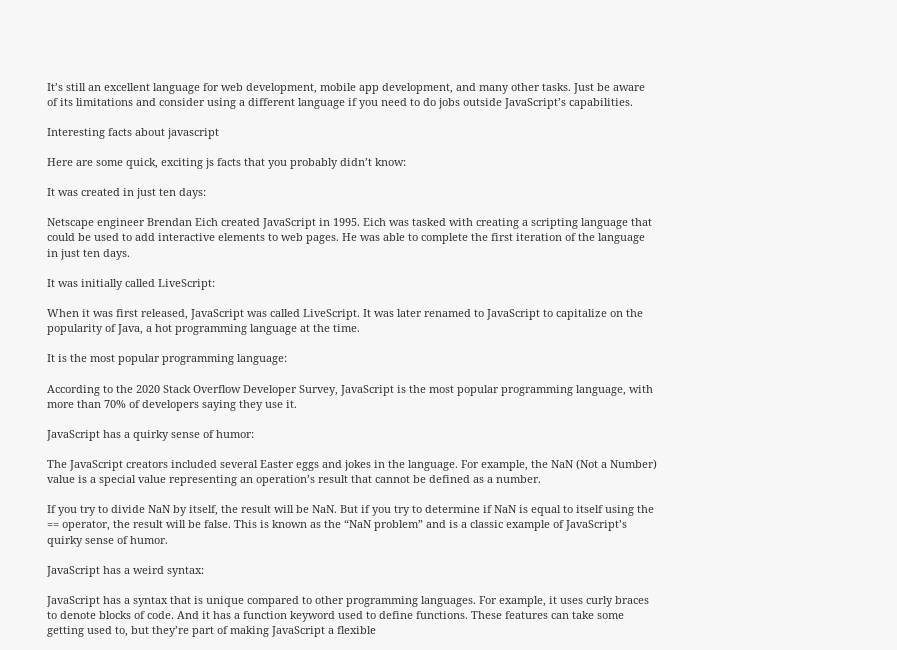It’s still an excellent language for web development, mobile app development, and many other tasks. Just be aware of its limitations and consider using a different language if you need to do jobs outside JavaScript’s capabilities.

Interesting facts about javascript

Here are some quick, exciting js facts that you probably didn’t know:

It was created in just ten days:

Netscape engineer Brendan Eich created JavaScript in 1995. Eich was tasked with creating a scripting language that could be used to add interactive elements to web pages. He was able to complete the first iteration of the language in just ten days.

It was initially called LiveScript:

When it was first released, JavaScript was called LiveScript. It was later renamed to JavaScript to capitalize on the popularity of Java, a hot programming language at the time.

It is the most popular programming language:

According to the 2020 Stack Overflow Developer Survey, JavaScript is the most popular programming language, with more than 70% of developers saying they use it.

JavaScript has a quirky sense of humor:

The JavaScript creators included several Easter eggs and jokes in the language. For example, the NaN (Not a Number) value is a special value representing an operation’s result that cannot be defined as a number.

If you try to divide NaN by itself, the result will be NaN. But if you try to determine if NaN is equal to itself using the == operator, the result will be false. This is known as the “NaN problem” and is a classic example of JavaScript’s quirky sense of humor.

JavaScript has a weird syntax:

JavaScript has a syntax that is unique compared to other programming languages. For example, it uses curly braces to denote blocks of code. And it has a function keyword used to define functions. These features can take some getting used to, but they’re part of making JavaScript a flexible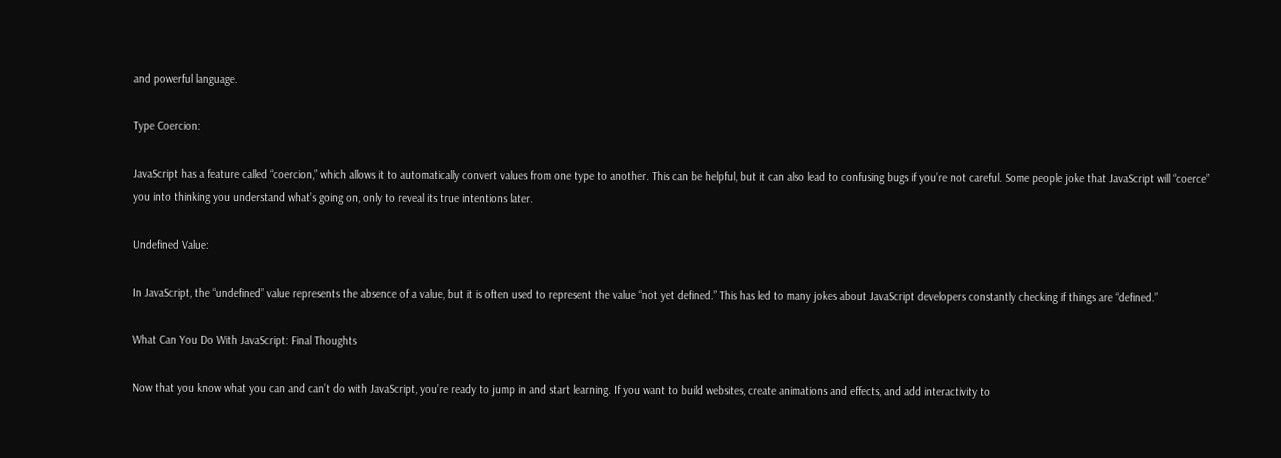and powerful language.

Type Coercion:

JavaScript has a feature called “coercion,” which allows it to automatically convert values from one type to another. This can be helpful, but it can also lead to confusing bugs if you’re not careful. Some people joke that JavaScript will “coerce” you into thinking you understand what’s going on, only to reveal its true intentions later.

Undefined Value:

In JavaScript, the “undefined” value represents the absence of a value, but it is often used to represent the value “not yet defined.” This has led to many jokes about JavaScript developers constantly checking if things are “defined.”

What Can You Do With JavaScript: Final Thoughts

Now that you know what you can and can’t do with JavaScript, you’re ready to jump in and start learning. If you want to build websites, create animations and effects, and add interactivity to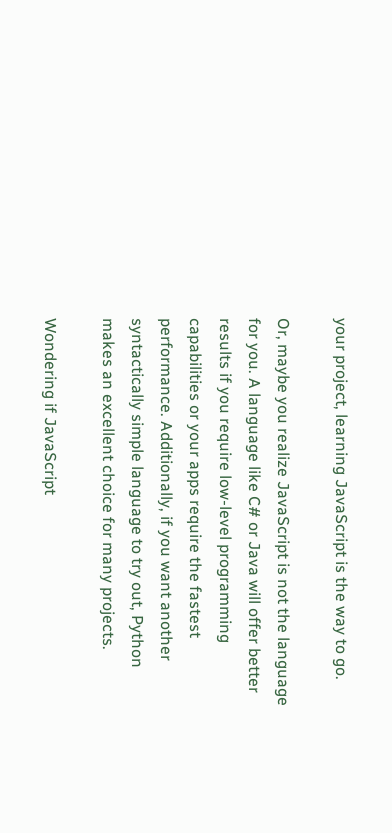your project, learning JavaScript is the way to go.

Or, maybe you realize JavaScript is not the language for you. A language like C# or Java will offer better results if you require low-level programming capabilities or your apps require the fastest performance. Additionally, if you want another syntactically simple language to try out, Python makes an excellent choice for many projects.

Wondering if JavaScript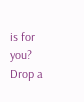is for you? Drop a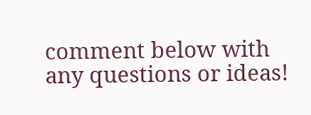comment below with any questions or ideas!